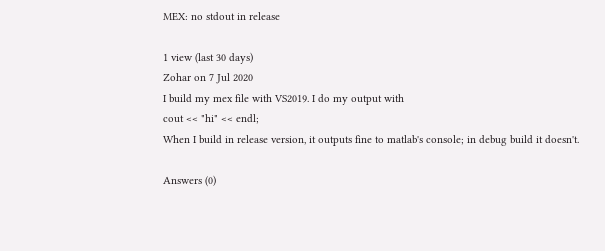MEX: no stdout in release

1 view (last 30 days)
Zohar on 7 Jul 2020
I build my mex file with VS2019. I do my output with
cout << "hi" << endl;
When I build in release version, it outputs fine to matlab's console; in debug build it doesn't.

Answers (0)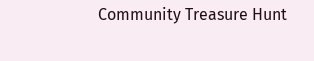Community Treasure Hunt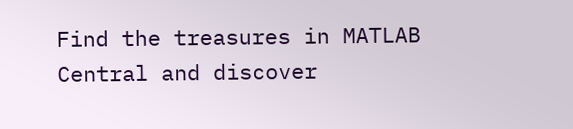Find the treasures in MATLAB Central and discover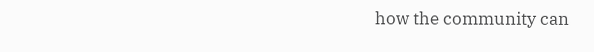how the community can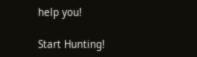help you!

Start Hunting!